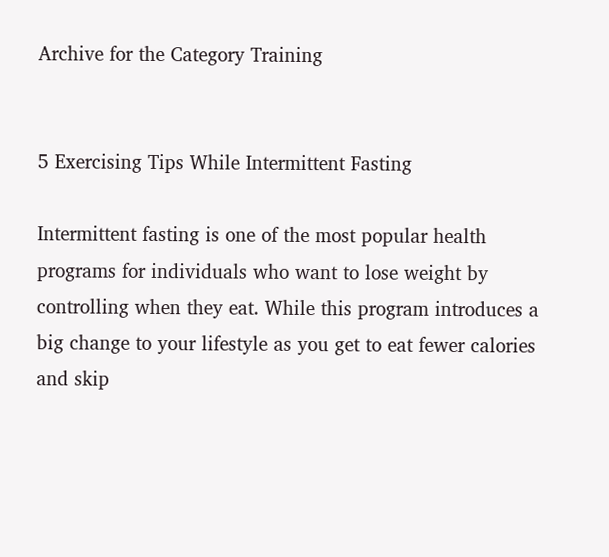Archive for the Category Training


5 Exercising Tips While Intermittent Fasting

Intermittent fasting is one of the most popular health programs for individuals who want to lose weight by controlling when they eat. While this program introduces a big change to your lifestyle as you get to eat fewer calories and skip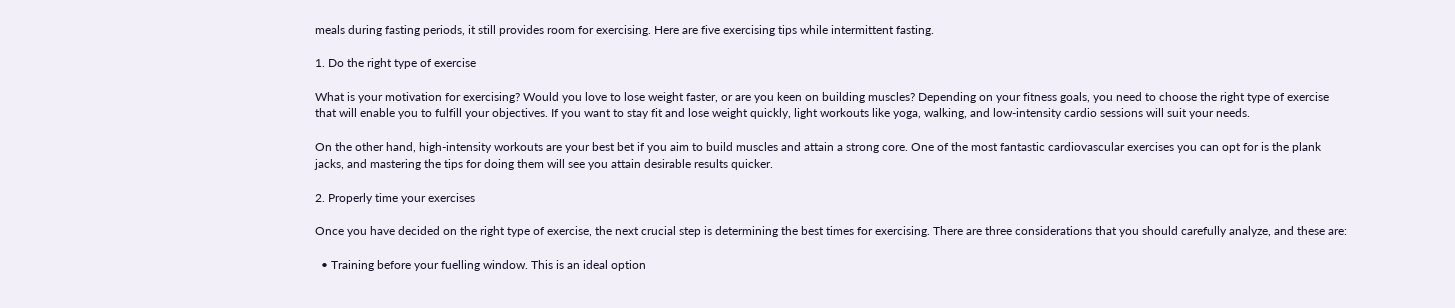meals during fasting periods, it still provides room for exercising. Here are five exercising tips while intermittent fasting.

1. Do the right type of exercise

What is your motivation for exercising? Would you love to lose weight faster, or are you keen on building muscles? Depending on your fitness goals, you need to choose the right type of exercise that will enable you to fulfill your objectives. If you want to stay fit and lose weight quickly, light workouts like yoga, walking, and low-intensity cardio sessions will suit your needs.

On the other hand, high-intensity workouts are your best bet if you aim to build muscles and attain a strong core. One of the most fantastic cardiovascular exercises you can opt for is the plank jacks, and mastering the tips for doing them will see you attain desirable results quicker.

2. Properly time your exercises

Once you have decided on the right type of exercise, the next crucial step is determining the best times for exercising. There are three considerations that you should carefully analyze, and these are:

  • Training before your fuelling window. This is an ideal option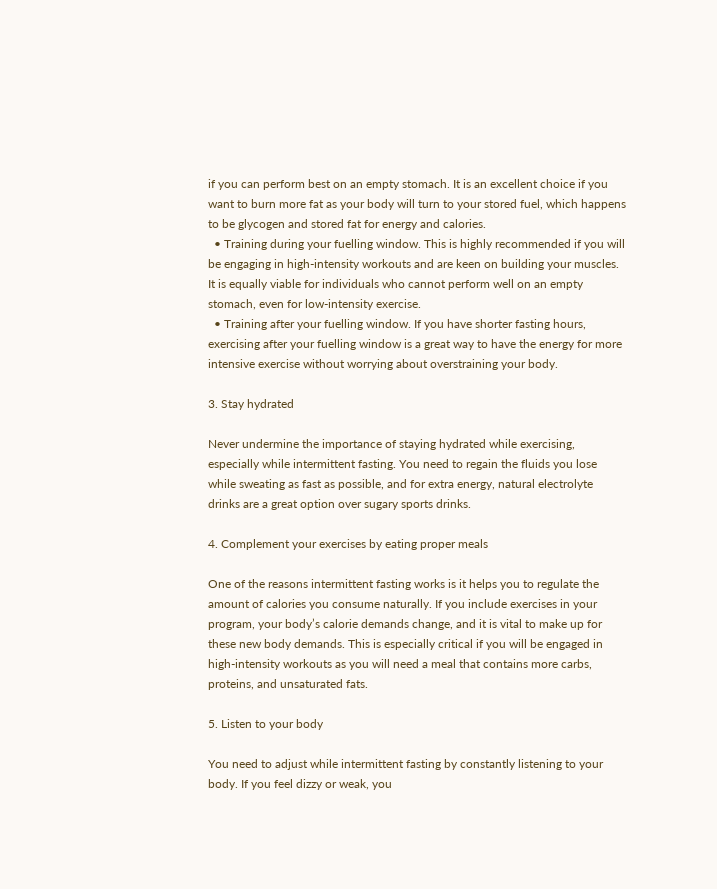if you can perform best on an empty stomach. It is an excellent choice if you want to burn more fat as your body will turn to your stored fuel, which happens to be glycogen and stored fat for energy and calories.
  • Training during your fuelling window. This is highly recommended if you will be engaging in high-intensity workouts and are keen on building your muscles. It is equally viable for individuals who cannot perform well on an empty stomach, even for low-intensity exercise.
  • Training after your fuelling window. If you have shorter fasting hours, exercising after your fuelling window is a great way to have the energy for more intensive exercise without worrying about overstraining your body.

3. Stay hydrated

Never undermine the importance of staying hydrated while exercising, especially while intermittent fasting. You need to regain the fluids you lose while sweating as fast as possible, and for extra energy, natural electrolyte drinks are a great option over sugary sports drinks.

4. Complement your exercises by eating proper meals

One of the reasons intermittent fasting works is it helps you to regulate the amount of calories you consume naturally. If you include exercises in your program, your body’s calorie demands change, and it is vital to make up for these new body demands. This is especially critical if you will be engaged in high-intensity workouts as you will need a meal that contains more carbs, proteins, and unsaturated fats.

5. Listen to your body

You need to adjust while intermittent fasting by constantly listening to your body. If you feel dizzy or weak, you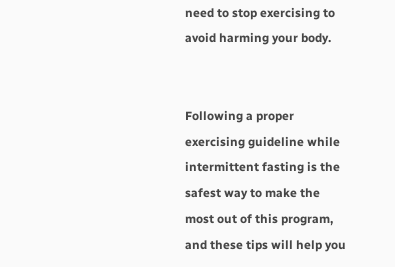need to stop exercising to avoid harming your body.


Following a proper exercising guideline while intermittent fasting is the safest way to make the most out of this program, and these tips will help you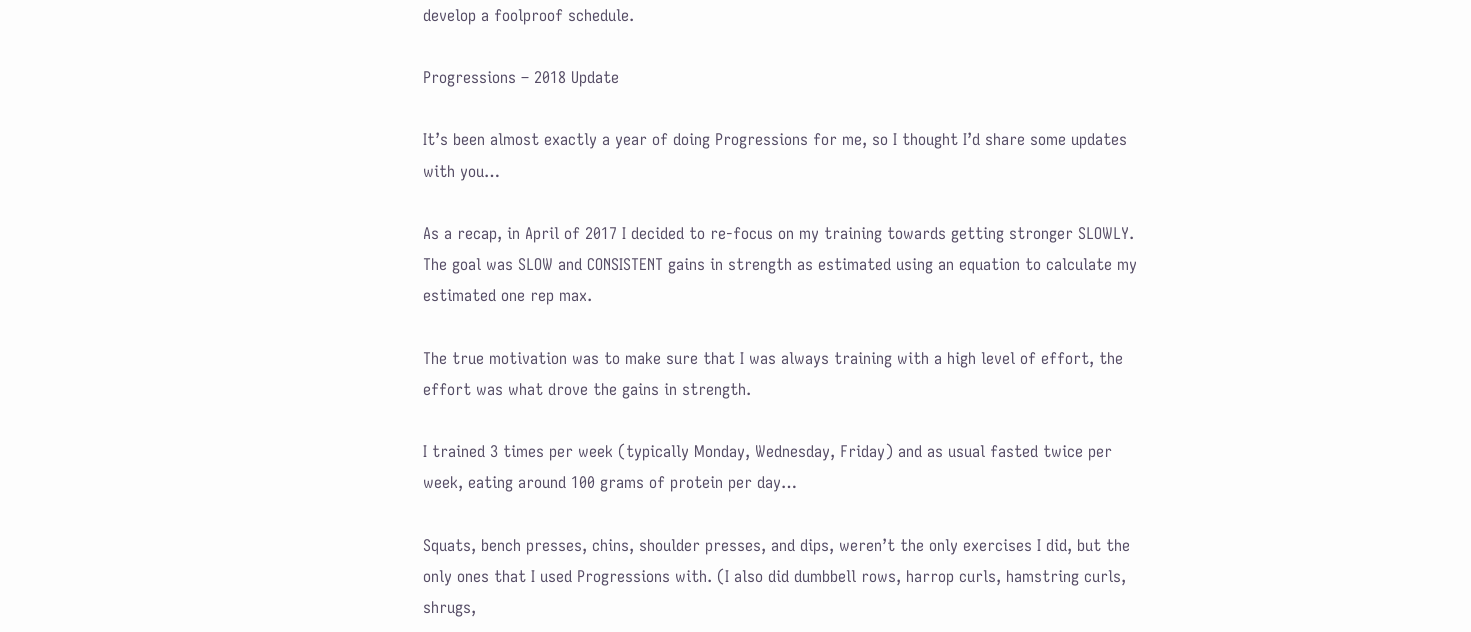develop a foolproof schedule.

Progressions – 2018 Update

It’s been almost exactly a year of doing Progressions for me, so I thought I’d share some updates with you…

As a recap, in April of 2017 I decided to re-focus on my training towards getting stronger SLOWLY. The goal was SLOW and CONSISTENT gains in strength as estimated using an equation to calculate my estimated one rep max.

The true motivation was to make sure that I was always training with a high level of effort, the effort was what drove the gains in strength.

I trained 3 times per week (typically Monday, Wednesday, Friday) and as usual fasted twice per week, eating around 100 grams of protein per day…

Squats, bench presses, chins, shoulder presses, and dips, weren’t the only exercises I did, but the only ones that I used Progressions with. (I also did dumbbell rows, harrop curls, hamstring curls, shrugs,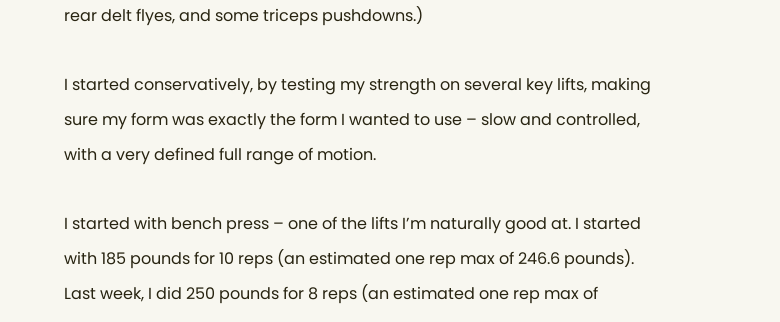rear delt flyes, and some triceps pushdowns.)

I started conservatively, by testing my strength on several key lifts, making sure my form was exactly the form I wanted to use – slow and controlled, with a very defined full range of motion.

I started with bench press – one of the lifts I’m naturally good at. I started with 185 pounds for 10 reps (an estimated one rep max of 246.6 pounds). Last week, I did 250 pounds for 8 reps (an estimated one rep max of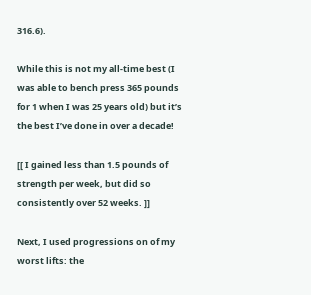316.6).

While this is not my all-time best (I was able to bench press 365 pounds for 1 when I was 25 years old) but it’s the best I’ve done in over a decade!

[[ I gained less than 1.5 pounds of strength per week, but did so consistently over 52 weeks. ]]

Next, I used progressions on of my worst lifts: the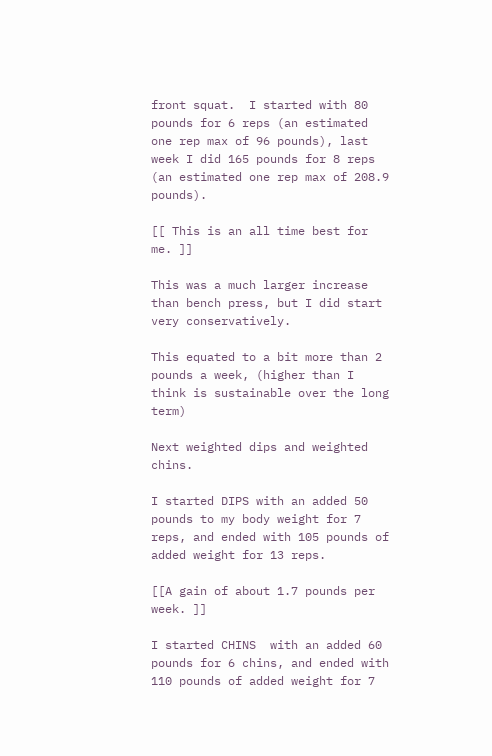front squat.  I started with 80 pounds for 6 reps (an estimated one rep max of 96 pounds), last week I did 165 pounds for 8 reps (an estimated one rep max of 208.9 pounds).

[[ This is an all time best for me. ]]

This was a much larger increase than bench press, but I did start very conservatively.

This equated to a bit more than 2 pounds a week, (higher than I think is sustainable over the long term)

Next weighted dips and weighted chins.

I started DIPS with an added 50 pounds to my body weight for 7 reps, and ended with 105 pounds of added weight for 13 reps.

[[A gain of about 1.7 pounds per week. ]]

I started CHINS  with an added 60 pounds for 6 chins, and ended with 110 pounds of added weight for 7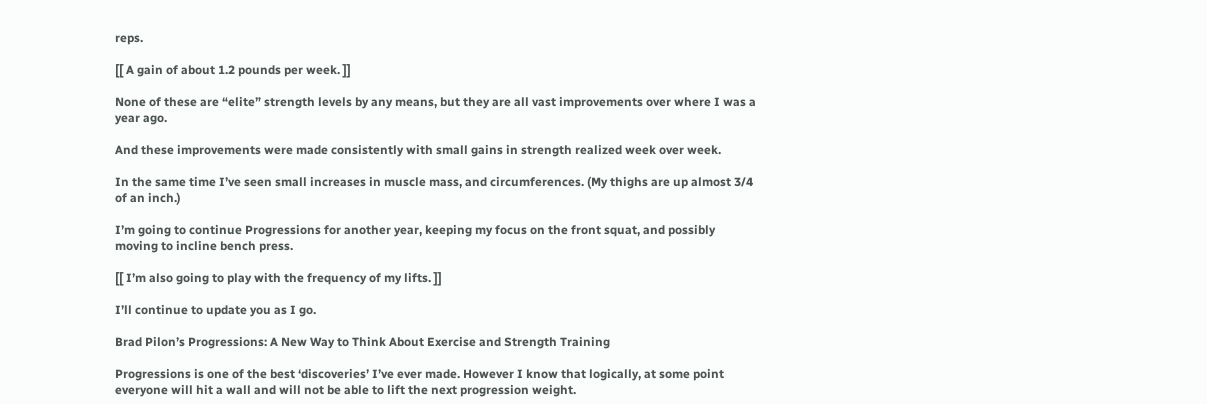reps.

[[ A gain of about 1.2 pounds per week. ]]

None of these are “elite” strength levels by any means, but they are all vast improvements over where I was a year ago.

And these improvements were made consistently with small gains in strength realized week over week.

In the same time I’ve seen small increases in muscle mass, and circumferences. (My thighs are up almost 3/4 of an inch.)

I’m going to continue Progressions for another year, keeping my focus on the front squat, and possibly moving to incline bench press.

[[ I’m also going to play with the frequency of my lifts. ]]

I’ll continue to update you as I go.

Brad Pilon’s Progressions: A New Way to Think About Exercise and Strength Training

Progressions is one of the best ‘discoveries’ I’ve ever made. However I know that logically, at some point everyone will hit a wall and will not be able to lift the next progression weight.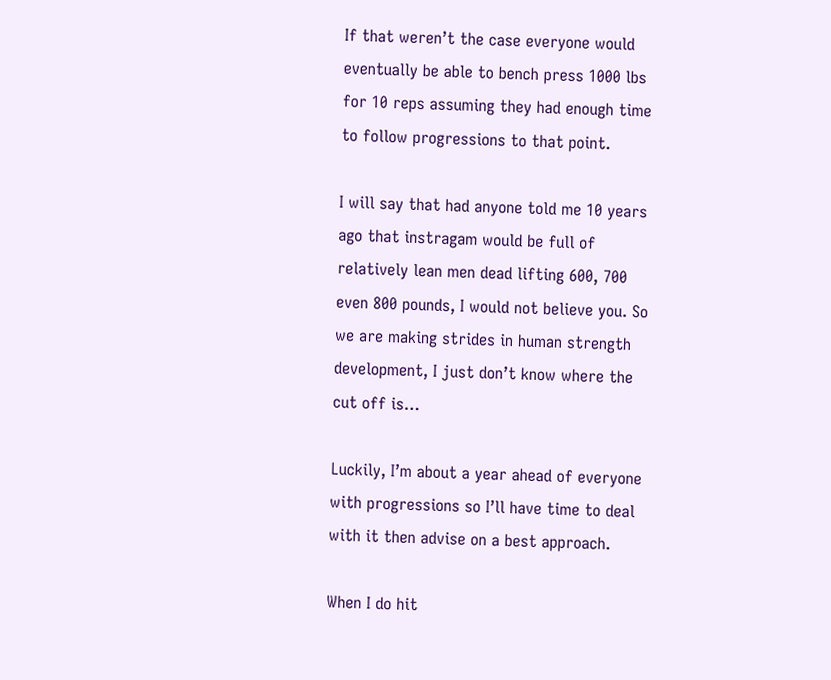If that weren’t the case everyone would eventually be able to bench press 1000 lbs for 10 reps assuming they had enough time to follow progressions to that point.

I will say that had anyone told me 10 years ago that instragam would be full of relatively lean men dead lifting 600, 700 even 800 pounds, I would not believe you. So we are making strides in human strength development, I just don’t know where the cut off is…

Luckily, I’m about a year ahead of everyone with progressions so I’ll have time to deal with it then advise on a best approach.

When I do hit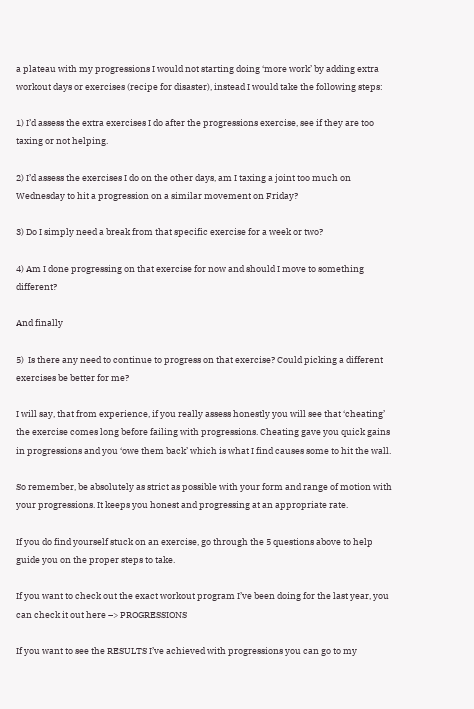a plateau with my progressions I would not starting doing ‘more work’ by adding extra workout days or exercises (recipe for disaster), instead I would take the following steps:

1) I’d assess the extra exercises I do after the progressions exercise, see if they are too taxing or not helping.

2) I’d assess the exercises I do on the other days, am I taxing a joint too much on Wednesday to hit a progression on a similar movement on Friday?

3) Do I simply need a break from that specific exercise for a week or two?

4) Am I done progressing on that exercise for now and should I move to something different?

And finally

5)  Is there any need to continue to progress on that exercise? Could picking a different exercises be better for me?

I will say, that from experience, if you really assess honestly you will see that ‘cheating’ the exercise comes long before failing with progressions. Cheating gave you quick gains in progressions and you ‘owe them back’ which is what I find causes some to hit the wall.

So remember, be absolutely as strict as possible with your form and range of motion with your progressions. It keeps you honest and progressing at an appropriate rate.

If you do find yourself stuck on an exercise, go through the 5 questions above to help guide you on the proper steps to take.

If you want to check out the exact workout program I’ve been doing for the last year, you can check it out here –> PROGRESSIONS

If you want to see the RESULTS I’ve achieved with progressions you can go to my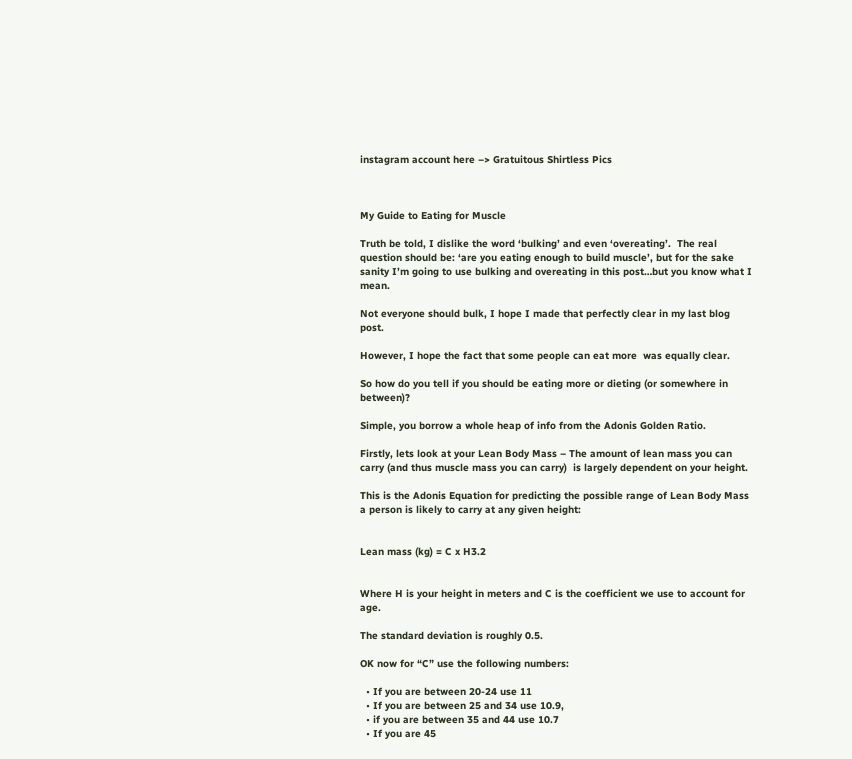instagram account here –> Gratuitous Shirtless Pics



My Guide to Eating for Muscle

Truth be told, I dislike the word ‘bulking’ and even ‘overeating’.  The real question should be: ‘are you eating enough to build muscle’, but for the sake sanity I’m going to use bulking and overeating in this post…but you know what I mean.

Not everyone should bulk, I hope I made that perfectly clear in my last blog post.

However, I hope the fact that some people can eat more  was equally clear.

So how do you tell if you should be eating more or dieting (or somewhere in between)?

Simple, you borrow a whole heap of info from the Adonis Golden Ratio.

Firstly, lets look at your Lean Body Mass – The amount of lean mass you can carry (and thus muscle mass you can carry)  is largely dependent on your height.

This is the Adonis Equation for predicting the possible range of Lean Body Mass a person is likely to carry at any given height:


Lean mass (kg) = C x H3.2


Where H is your height in meters and C is the coefficient we use to account for age.

The standard deviation is roughly 0.5.

OK now for “C” use the following numbers:

  • If you are between 20-24 use 11
  • If you are between 25 and 34 use 10.9,
  • if you are between 35 and 44 use 10.7
  • If you are 45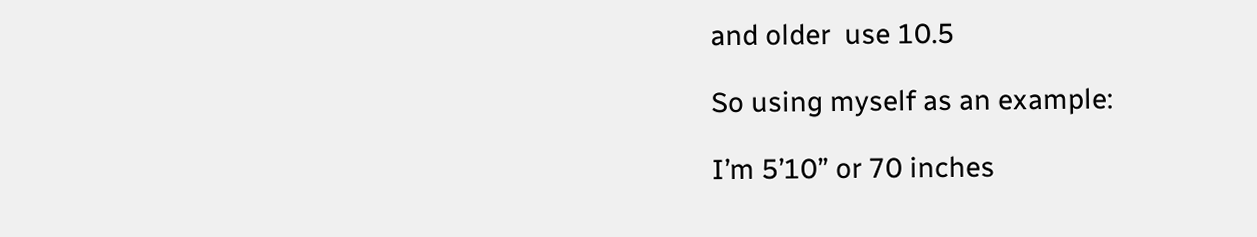and older  use 10.5

So using myself as an example:

I’m 5’10” or 70 inches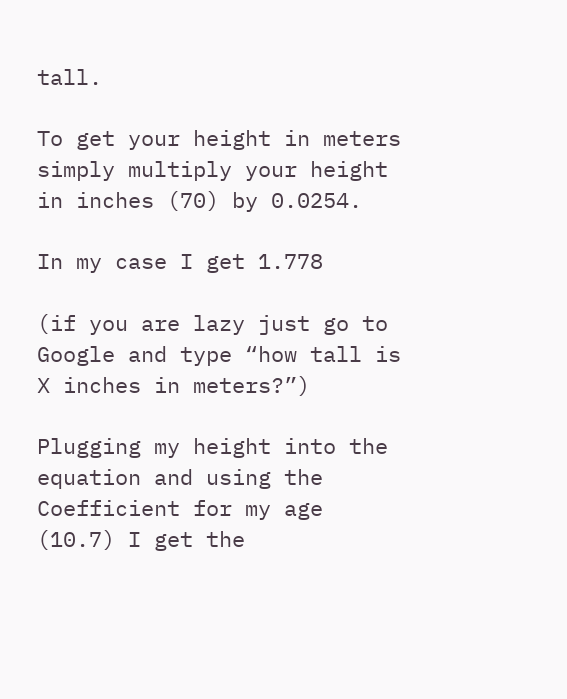tall.

To get your height in meters simply multiply your height in inches (70) by 0.0254.

In my case I get 1.778

(if you are lazy just go to Google and type “how tall is X inches in meters?”)

Plugging my height into the equation and using the Coefficient for my age (10.7) I get the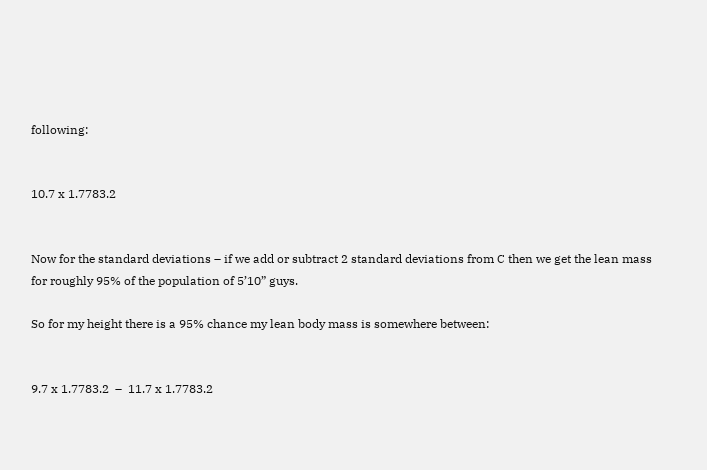following:


10.7 x 1.7783.2


Now for the standard deviations – if we add or subtract 2 standard deviations from C then we get the lean mass for roughly 95% of the population of 5’10” guys.

So for my height there is a 95% chance my lean body mass is somewhere between:


9.7 x 1.7783.2  –  11.7 x 1.7783.2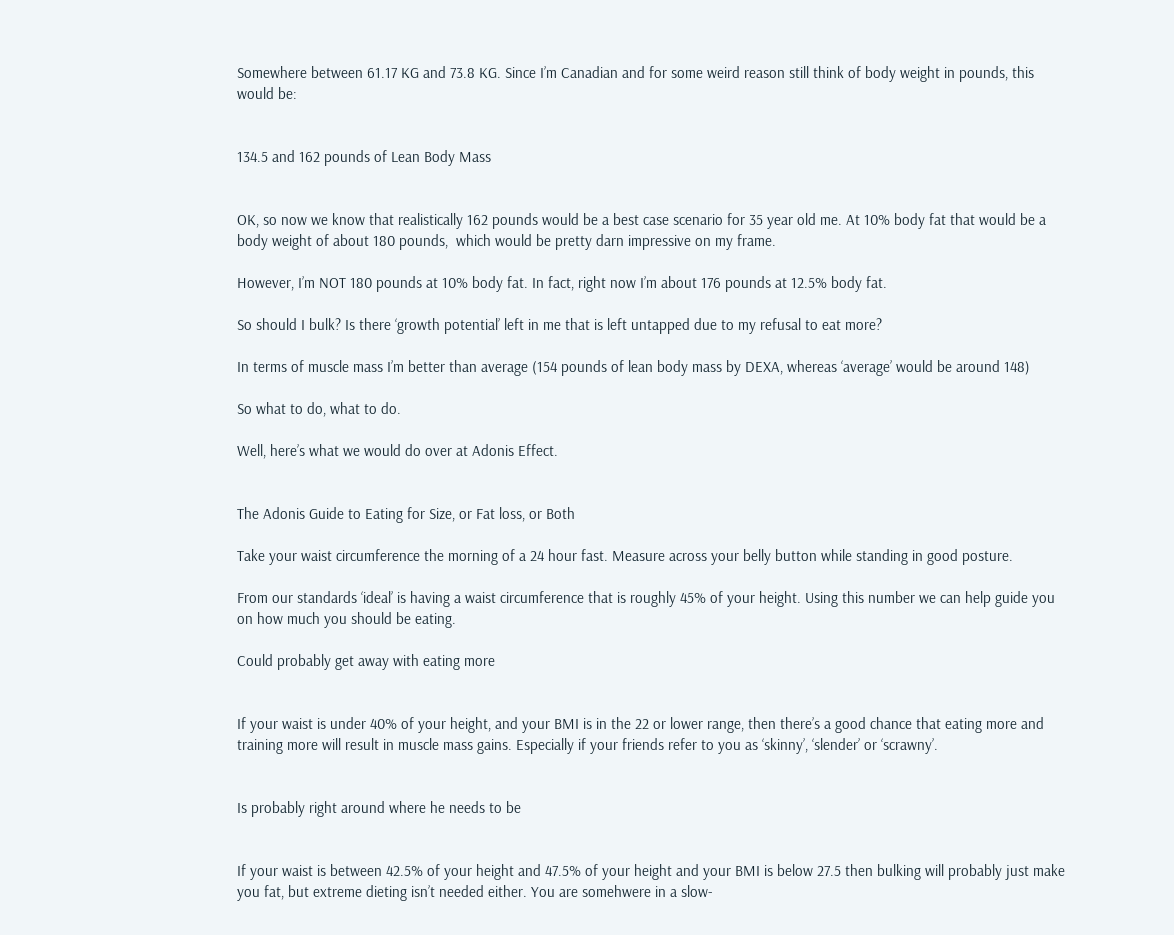Somewhere between 61.17 KG and 73.8 KG. Since I’m Canadian and for some weird reason still think of body weight in pounds, this would be:


134.5 and 162 pounds of Lean Body Mass


OK, so now we know that realistically 162 pounds would be a best case scenario for 35 year old me. At 10% body fat that would be a body weight of about 180 pounds,  which would be pretty darn impressive on my frame.

However, I’m NOT 180 pounds at 10% body fat. In fact, right now I’m about 176 pounds at 12.5% body fat.

So should I bulk? Is there ‘growth potential’ left in me that is left untapped due to my refusal to eat more?

In terms of muscle mass I’m better than average (154 pounds of lean body mass by DEXA, whereas ‘average’ would be around 148)

So what to do, what to do.

Well, here’s what we would do over at Adonis Effect.


The Adonis Guide to Eating for Size, or Fat loss, or Both

Take your waist circumference the morning of a 24 hour fast. Measure across your belly button while standing in good posture.

From our standards ‘ideal’ is having a waist circumference that is roughly 45% of your height. Using this number we can help guide you on how much you should be eating.

Could probably get away with eating more


If your waist is under 40% of your height, and your BMI is in the 22 or lower range, then there’s a good chance that eating more and training more will result in muscle mass gains. Especially if your friends refer to you as ‘skinny’, ‘slender’ or ‘scrawny’.


Is probably right around where he needs to be


If your waist is between 42.5% of your height and 47.5% of your height and your BMI is below 27.5 then bulking will probably just make you fat, but extreme dieting isn’t needed either. You are somehwere in a slow-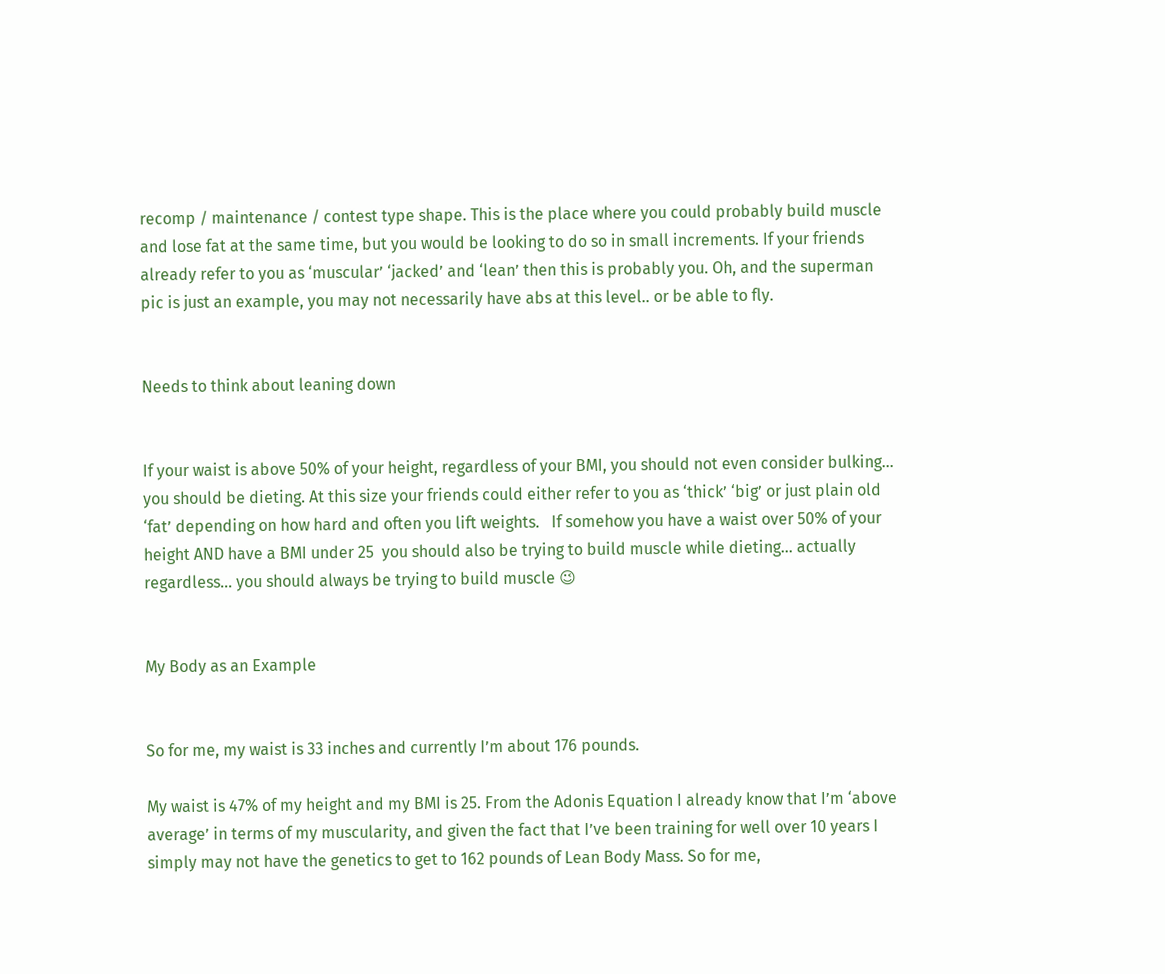recomp / maintenance / contest type shape. This is the place where you could probably build muscle and lose fat at the same time, but you would be looking to do so in small increments. If your friends already refer to you as ‘muscular’ ‘jacked’ and ‘lean’ then this is probably you. Oh, and the superman pic is just an example, you may not necessarily have abs at this level.. or be able to fly.


Needs to think about leaning down


If your waist is above 50% of your height, regardless of your BMI, you should not even consider bulking… you should be dieting. At this size your friends could either refer to you as ‘thick’ ‘big’ or just plain old ‘fat’ depending on how hard and often you lift weights.   If somehow you have a waist over 50% of your height AND have a BMI under 25  you should also be trying to build muscle while dieting… actually regardless… you should always be trying to build muscle 😉


My Body as an Example


So for me, my waist is 33 inches and currently I’m about 176 pounds.

My waist is 47% of my height and my BMI is 25. From the Adonis Equation I already know that I’m ‘above average’ in terms of my muscularity, and given the fact that I’ve been training for well over 10 years I simply may not have the genetics to get to 162 pounds of Lean Body Mass. So for me,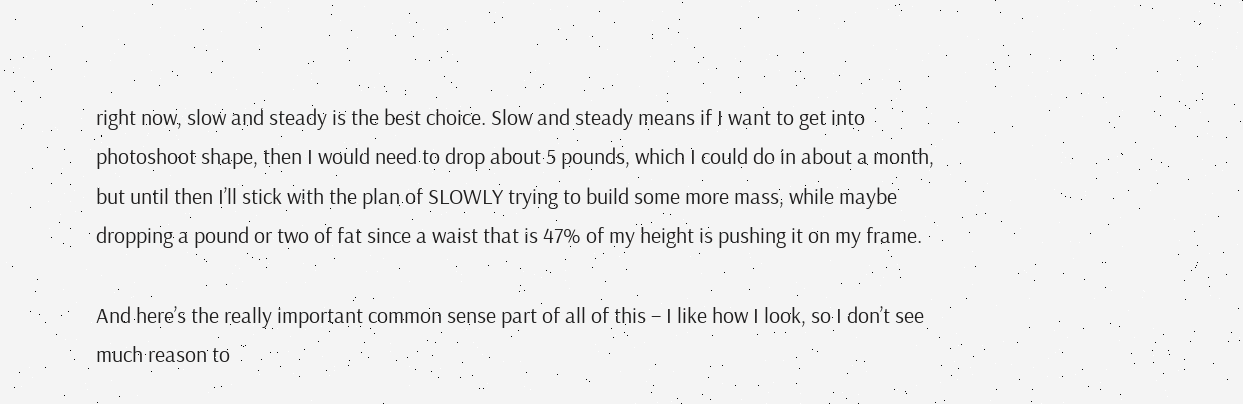right now, slow and steady is the best choice. Slow and steady means if I want to get into photoshoot shape, then I would need to drop about 5 pounds, which I could do in about a month, but until then I’ll stick with the plan of SLOWLY trying to build some more mass, while maybe dropping a pound or two of fat since a waist that is 47% of my height is pushing it on my frame.

And here’s the really important common sense part of all of this – I like how I look, so I don’t see much reason to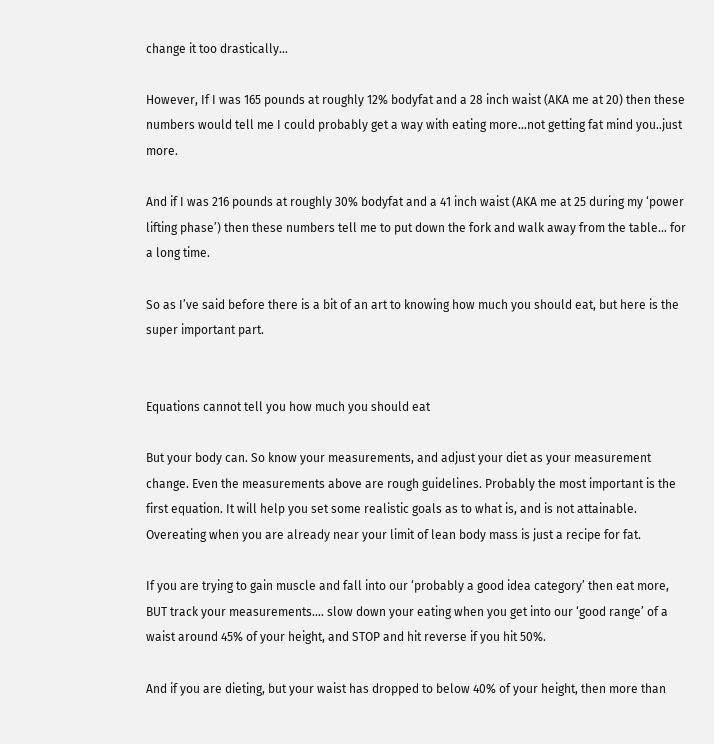change it too drastically…

However, If I was 165 pounds at roughly 12% bodyfat and a 28 inch waist (AKA me at 20) then these numbers would tell me I could probably get a way with eating more…not getting fat mind you..just more.

And if I was 216 pounds at roughly 30% bodyfat and a 41 inch waist (AKA me at 25 during my ‘power lifting phase’) then these numbers tell me to put down the fork and walk away from the table… for a long time.

So as I’ve said before there is a bit of an art to knowing how much you should eat, but here is the super important part.


Equations cannot tell you how much you should eat

But your body can. So know your measurements, and adjust your diet as your measurement change. Even the measurements above are rough guidelines. Probably the most important is the first equation. It will help you set some realistic goals as to what is, and is not attainable. Overeating when you are already near your limit of lean body mass is just a recipe for fat.

If you are trying to gain muscle and fall into our ‘probably a good idea category’ then eat more, BUT track your measurements…. slow down your eating when you get into our ‘good range’ of a waist around 45% of your height, and STOP and hit reverse if you hit 50%.

And if you are dieting, but your waist has dropped to below 40% of your height, then more than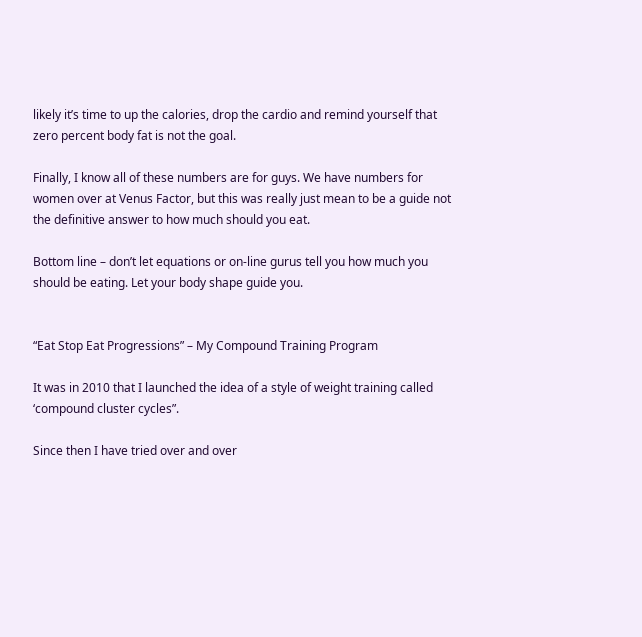likely it’s time to up the calories, drop the cardio and remind yourself that zero percent body fat is not the goal.

Finally, I know all of these numbers are for guys. We have numbers for women over at Venus Factor, but this was really just mean to be a guide not the definitive answer to how much should you eat.

Bottom line – don’t let equations or on-line gurus tell you how much you should be eating. Let your body shape guide you.


“Eat Stop Eat Progressions” – My Compound Training Program

It was in 2010 that I launched the idea of a style of weight training called ‘compound cluster cycles”.

Since then I have tried over and over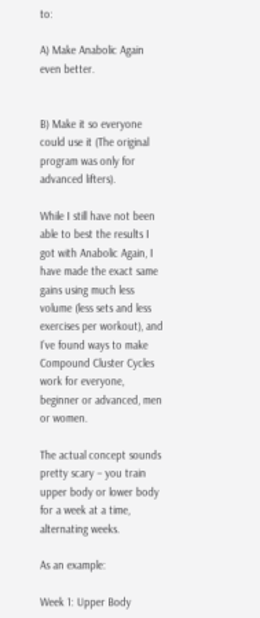to:

A) Make Anabolic Again even better.


B) Make it so everyone could use it (The original program was only for advanced lifters).

While I still have not been able to best the results I got with Anabolic Again, I have made the exact same gains using much less volume (less sets and less exercises per workout), and I’ve found ways to make Compound Cluster Cycles work for everyone, beginner or advanced, men or women.

The actual concept sounds pretty scary – you train upper body or lower body for a week at a time, alternating weeks.

As an example:

Week 1: Upper Body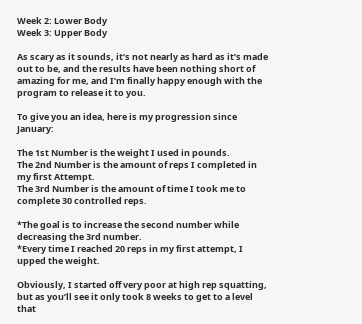Week 2: Lower Body
Week 3: Upper Body

As scary as it sounds, it’s not nearly as hard as it’s made out to be, and the results have been nothing short of amazing for me, and I’m finally happy enough with the program to release it to you.

To give you an idea, here is my progression since January:

The 1st Number is the weight I used in pounds.
The 2nd Number is the amount of reps I completed in my first Attempt.
The 3rd Number is the amount of time I took me to complete 30 controlled reps.

*The goal is to increase the second number while decreasing the 3rd number.
*Every time I reached 20 reps in my first attempt, I upped the weight.

Obviously, I started off very poor at high rep squatting, but as you’ll see it only took 8 weeks to get to a level that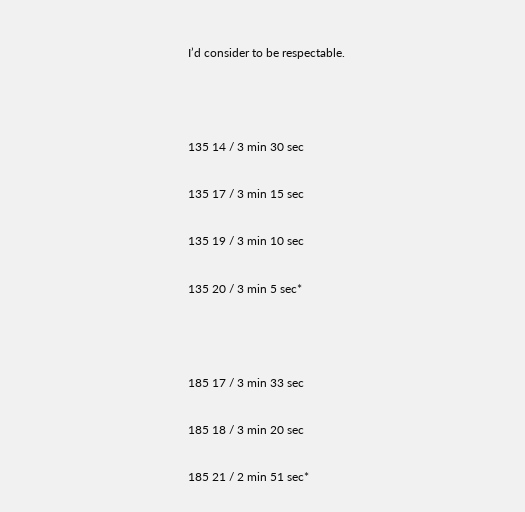I’d consider to be respectable.



135 14 / 3 min 30 sec

135 17 / 3 min 15 sec

135 19 / 3 min 10 sec

135 20 / 3 min 5 sec*



185 17 / 3 min 33 sec

185 18 / 3 min 20 sec

185 21 / 2 min 51 sec*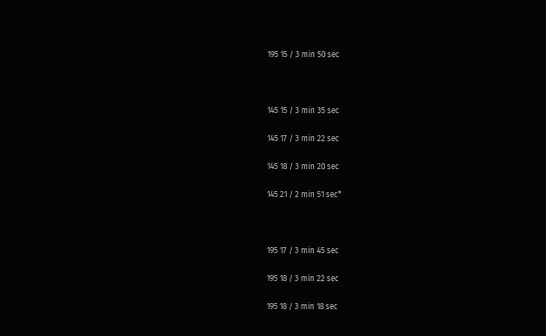195 15 / 3 min 50 sec



145 15 / 3 min 35 sec

145 17 / 3 min 22 sec

145 18 / 3 min 20 sec

145 21 / 2 min 51 sec*



195 17 / 3 min 45 sec

195 18 / 3 min 22 sec

195 18 / 3 min 18 sec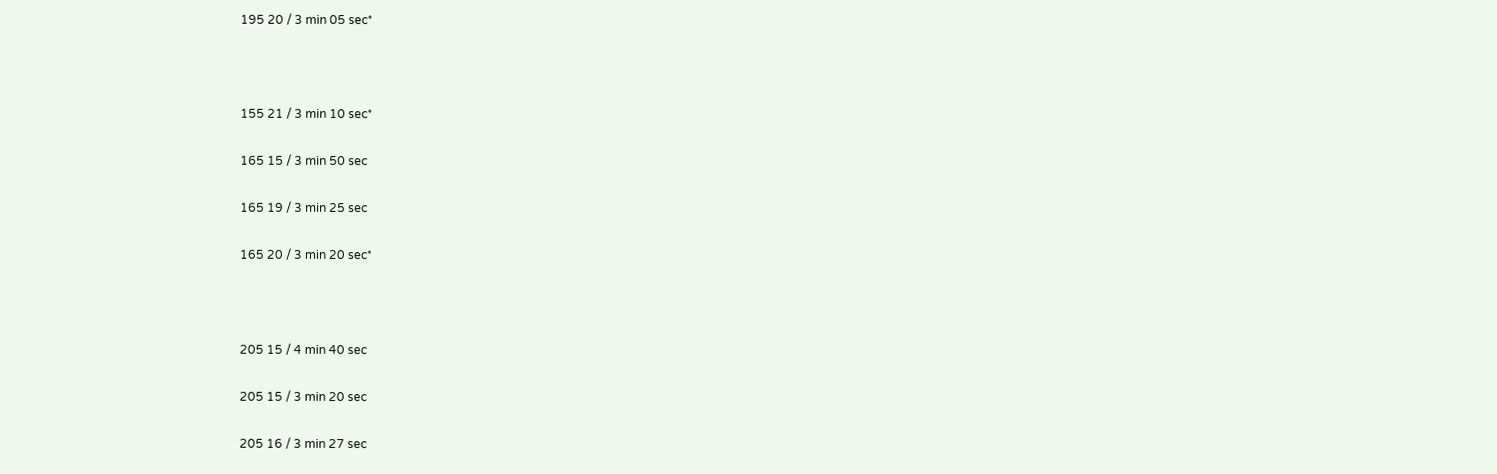195 20 / 3 min 05 sec*



155 21 / 3 min 10 sec*

165 15 / 3 min 50 sec

165 19 / 3 min 25 sec

165 20 / 3 min 20 sec*



205 15 / 4 min 40 sec

205 15 / 3 min 20 sec

205 16 / 3 min 27 sec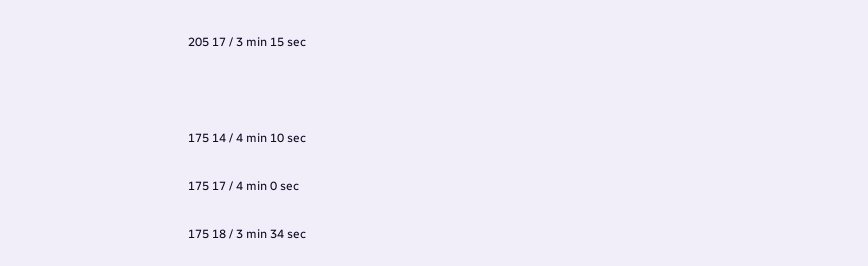205 17 / 3 min 15 sec



175 14 / 4 min 10 sec

175 17 / 4 min 0 sec

175 18 / 3 min 34 sec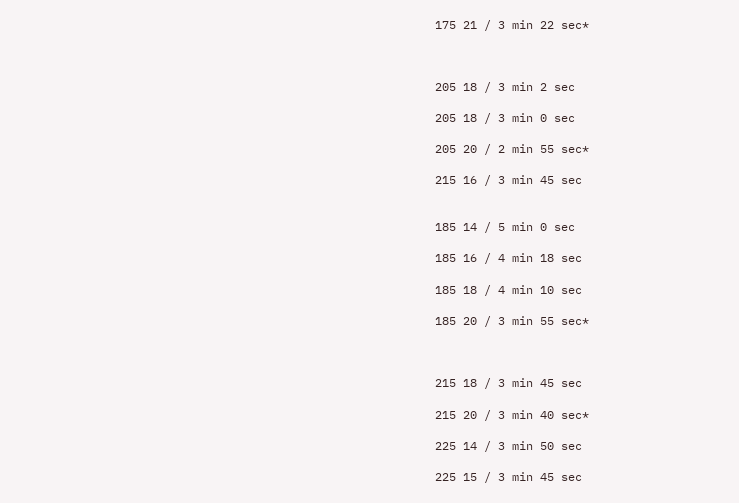175 21 / 3 min 22 sec*



205 18 / 3 min 2 sec

205 18 / 3 min 0 sec

205 20 / 2 min 55 sec*

215 16 / 3 min 45 sec


185 14 / 5 min 0 sec

185 16 / 4 min 18 sec

185 18 / 4 min 10 sec

185 20 / 3 min 55 sec*



215 18 / 3 min 45 sec

215 20 / 3 min 40 sec*

225 14 / 3 min 50 sec

225 15 / 3 min 45 sec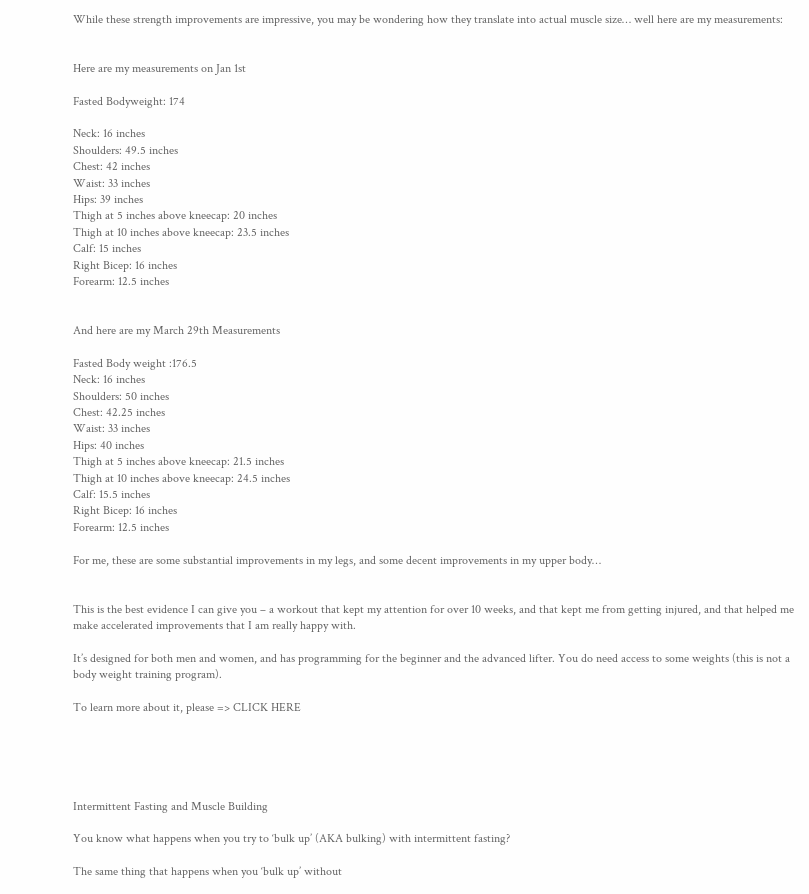While these strength improvements are impressive, you may be wondering how they translate into actual muscle size… well here are my measurements:


Here are my measurements on Jan 1st

Fasted Bodyweight: 174

Neck: 16 inches
Shoulders: 49.5 inches
Chest: 42 inches
Waist: 33 inches
Hips: 39 inches
Thigh at 5 inches above kneecap: 20 inches
Thigh at 10 inches above kneecap: 23.5 inches
Calf: 15 inches
Right Bicep: 16 inches
Forearm: 12.5 inches


And here are my March 29th Measurements

Fasted Body weight :176.5
Neck: 16 inches
Shoulders: 50 inches
Chest: 42.25 inches
Waist: 33 inches
Hips: 40 inches
Thigh at 5 inches above kneecap: 21.5 inches
Thigh at 10 inches above kneecap: 24.5 inches
Calf: 15.5 inches
Right Bicep: 16 inches
Forearm: 12.5 inches

For me, these are some substantial improvements in my legs, and some decent improvements in my upper body…


This is the best evidence I can give you – a workout that kept my attention for over 10 weeks, and that kept me from getting injured, and that helped me make accelerated improvements that I am really happy with.

It’s designed for both men and women, and has programming for the beginner and the advanced lifter. You do need access to some weights (this is not a body weight training program).

To learn more about it, please => CLICK HERE





Intermittent Fasting and Muscle Building

You know what happens when you try to ‘bulk up’ (AKA bulking) with intermittent fasting?

The same thing that happens when you ‘bulk up’ without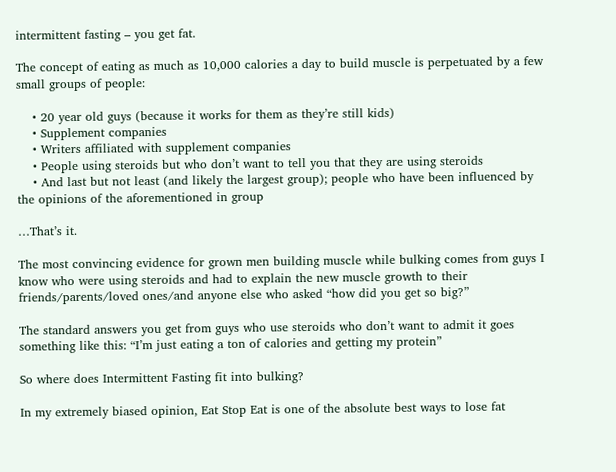intermittent fasting – you get fat.

The concept of eating as much as 10,000 calories a day to build muscle is perpetuated by a few small groups of people:

    • 20 year old guys (because it works for them as they’re still kids)
    • Supplement companies
    • Writers affiliated with supplement companies
    • People using steroids but who don’t want to tell you that they are using steroids
    • And last but not least (and likely the largest group); people who have been influenced by the opinions of the aforementioned in group

…That’s it.

The most convincing evidence for grown men building muscle while bulking comes from guys I know who were using steroids and had to explain the new muscle growth to their friends/parents/loved ones/and anyone else who asked “how did you get so big?”

The standard answers you get from guys who use steroids who don’t want to admit it goes something like this: “I’m just eating a ton of calories and getting my protein”

So where does Intermittent Fasting fit into bulking?

In my extremely biased opinion, Eat Stop Eat is one of the absolute best ways to lose fat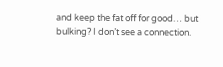and keep the fat off for good… but bulking? I don’t see a connection.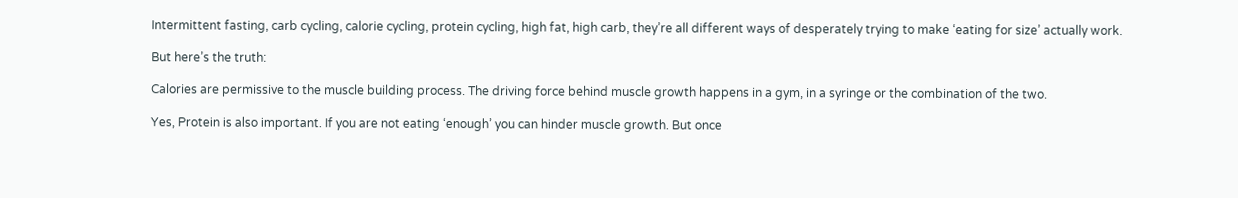Intermittent fasting, carb cycling, calorie cycling, protein cycling, high fat, high carb, they’re all different ways of desperately trying to make ‘eating for size’ actually work.

But here’s the truth:

Calories are permissive to the muscle building process. The driving force behind muscle growth happens in a gym, in a syringe or the combination of the two.

Yes, Protein is also important. If you are not eating ‘enough’ you can hinder muscle growth. But once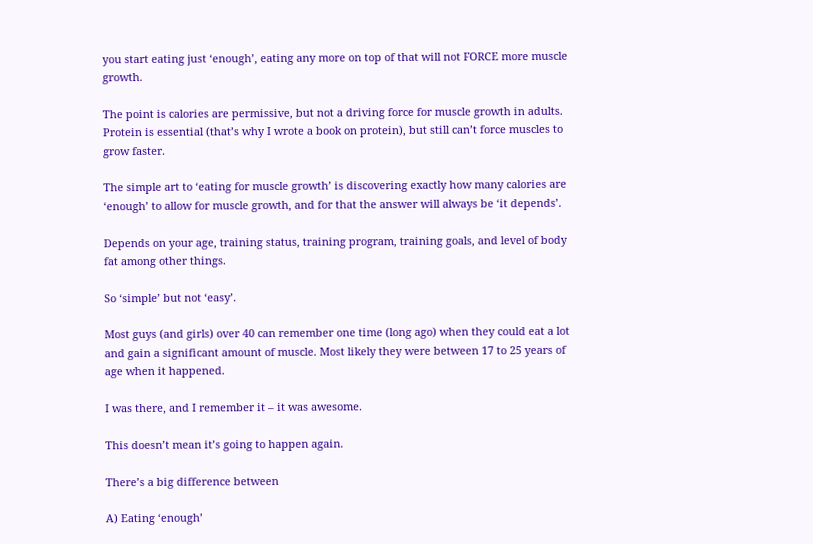you start eating just ‘enough’, eating any more on top of that will not FORCE more muscle growth.

The point is calories are permissive, but not a driving force for muscle growth in adults. Protein is essential (that’s why I wrote a book on protein), but still can’t force muscles to grow faster.

The simple art to ‘eating for muscle growth’ is discovering exactly how many calories are ‘enough’ to allow for muscle growth, and for that the answer will always be ‘it depends’.

Depends on your age, training status, training program, training goals, and level of body fat among other things.

So ‘simple’ but not ‘easy’.

Most guys (and girls) over 40 can remember one time (long ago) when they could eat a lot and gain a significant amount of muscle. Most likely they were between 17 to 25 years of age when it happened.

I was there, and I remember it – it was awesome.

This doesn’t mean it’s going to happen again.

There’s a big difference between

A) Eating ‘enough’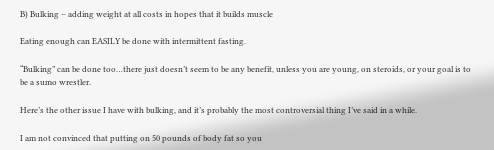B) Bulking – adding weight at all costs in hopes that it builds muscle

Eating enough can EASILY be done with intermittent fasting.

“Bulking” can be done too…there just doesn’t seem to be any benefit, unless you are young, on steroids, or your goal is to be a sumo wrestler.

Here’s the other issue I have with bulking, and it’s probably the most controversial thing I’ve said in a while.

I am not convinced that putting on 50 pounds of body fat so you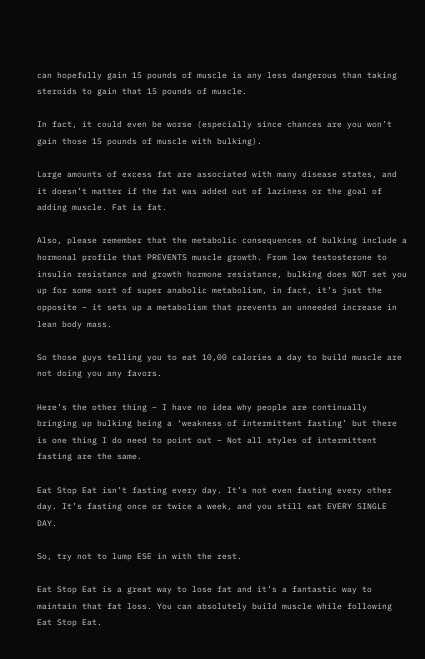can hopefully gain 15 pounds of muscle is any less dangerous than taking steroids to gain that 15 pounds of muscle.

In fact, it could even be worse (especially since chances are you won’t gain those 15 pounds of muscle with bulking).

Large amounts of excess fat are associated with many disease states, and it doesn’t matter if the fat was added out of laziness or the goal of adding muscle. Fat is fat.

Also, please remember that the metabolic consequences of bulking include a hormonal profile that PREVENTS muscle growth. From low testosterone to insulin resistance and growth hormone resistance, bulking does NOT set you up for some sort of super anabolic metabolism, in fact, it’s just the opposite – it sets up a metabolism that prevents an unneeded increase in lean body mass.

So those guys telling you to eat 10,00 calories a day to build muscle are not doing you any favors.

Here’s the other thing – I have no idea why people are continually bringing up bulking being a ‘weakness of intermittent fasting’ but there is one thing I do need to point out – Not all styles of intermittent fasting are the same.

Eat Stop Eat isn’t fasting every day. It’s not even fasting every other day. It’s fasting once or twice a week, and you still eat EVERY SINGLE DAY.

So, try not to lump ESE in with the rest.

Eat Stop Eat is a great way to lose fat and it’s a fantastic way to maintain that fat loss. You can absolutely build muscle while following Eat Stop Eat.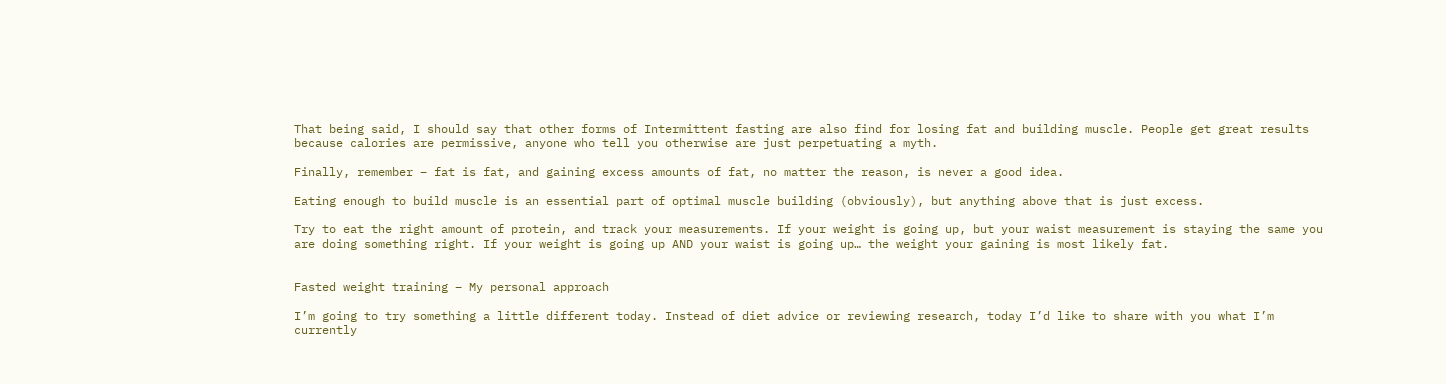That being said, I should say that other forms of Intermittent fasting are also find for losing fat and building muscle. People get great results because calories are permissive, anyone who tell you otherwise are just perpetuating a myth.

Finally, remember – fat is fat, and gaining excess amounts of fat, no matter the reason, is never a good idea.

Eating enough to build muscle is an essential part of optimal muscle building (obviously), but anything above that is just excess.

Try to eat the right amount of protein, and track your measurements. If your weight is going up, but your waist measurement is staying the same you are doing something right. If your weight is going up AND your waist is going up… the weight your gaining is most likely fat.


Fasted weight training – My personal approach

I’m going to try something a little different today. Instead of diet advice or reviewing research, today I’d like to share with you what I’m currently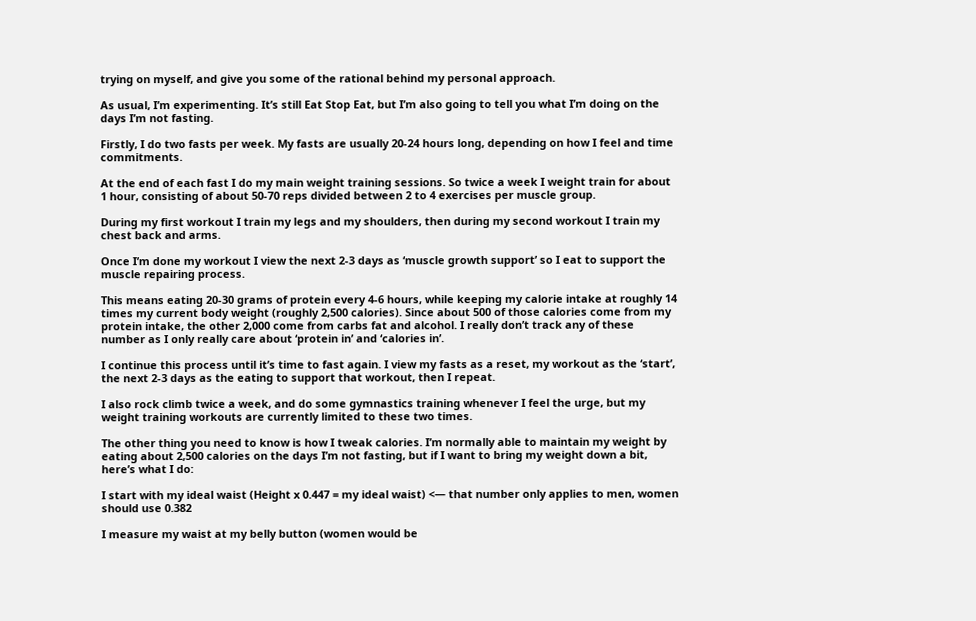trying on myself, and give you some of the rational behind my personal approach.

As usual, I’m experimenting. It’s still Eat Stop Eat, but I’m also going to tell you what I’m doing on the days I’m not fasting.

Firstly, I do two fasts per week. My fasts are usually 20-24 hours long, depending on how I feel and time commitments.

At the end of each fast I do my main weight training sessions. So twice a week I weight train for about 1 hour, consisting of about 50-70 reps divided between 2 to 4 exercises per muscle group.

During my first workout I train my legs and my shoulders, then during my second workout I train my chest back and arms.

Once I’m done my workout I view the next 2-3 days as ‘muscle growth support’ so I eat to support the muscle repairing process.

This means eating 20-30 grams of protein every 4-6 hours, while keeping my calorie intake at roughly 14 times my current body weight (roughly 2,500 calories). Since about 500 of those calories come from my protein intake, the other 2,000 come from carbs fat and alcohol. I really don’t track any of these number as I only really care about ‘protein in’ and ‘calories in’.

I continue this process until it’s time to fast again. I view my fasts as a reset, my workout as the ‘start’, the next 2-3 days as the eating to support that workout, then I repeat.

I also rock climb twice a week, and do some gymnastics training whenever I feel the urge, but my weight training workouts are currently limited to these two times.

The other thing you need to know is how I tweak calories. I’m normally able to maintain my weight by eating about 2,500 calories on the days I’m not fasting, but if I want to bring my weight down a bit, here’s what I do:

I start with my ideal waist (Height x 0.447 = my ideal waist) <— that number only applies to men, women should use 0.382

I measure my waist at my belly button (women would be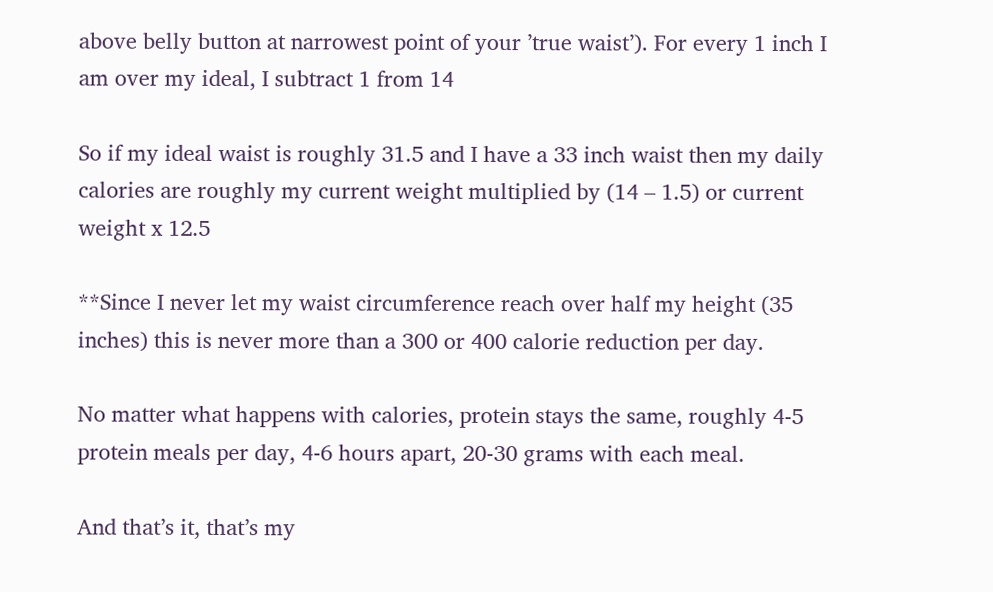above belly button at narrowest point of your ’true waist’). For every 1 inch I am over my ideal, I subtract 1 from 14

So if my ideal waist is roughly 31.5 and I have a 33 inch waist then my daily calories are roughly my current weight multiplied by (14 – 1.5) or current weight x 12.5

**Since I never let my waist circumference reach over half my height (35 inches) this is never more than a 300 or 400 calorie reduction per day.

No matter what happens with calories, protein stays the same, roughly 4-5 protein meals per day, 4-6 hours apart, 20-30 grams with each meal.

And that’s it, that’s my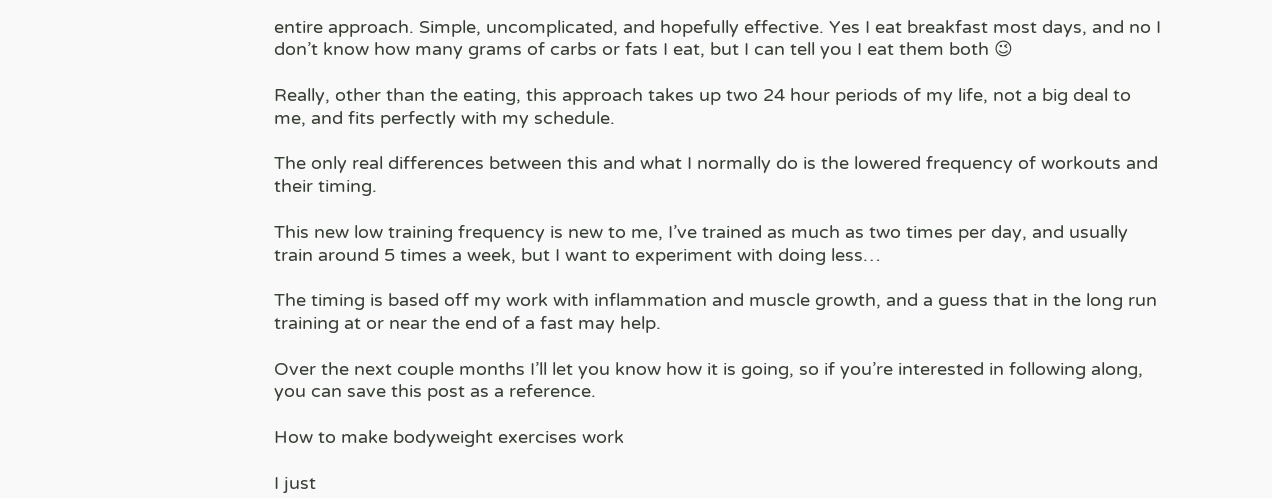entire approach. Simple, uncomplicated, and hopefully effective. Yes I eat breakfast most days, and no I don’t know how many grams of carbs or fats I eat, but I can tell you I eat them both 😉

Really, other than the eating, this approach takes up two 24 hour periods of my life, not a big deal to me, and fits perfectly with my schedule.

The only real differences between this and what I normally do is the lowered frequency of workouts and their timing.

This new low training frequency is new to me, I’ve trained as much as two times per day, and usually train around 5 times a week, but I want to experiment with doing less…

The timing is based off my work with inflammation and muscle growth, and a guess that in the long run training at or near the end of a fast may help.

Over the next couple months I’ll let you know how it is going, so if you’re interested in following along, you can save this post as a reference.

How to make bodyweight exercises work

I just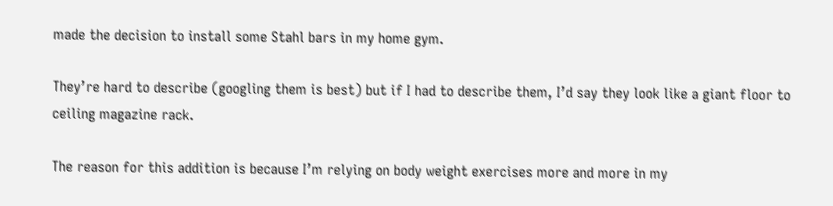made the decision to install some Stahl bars in my home gym.

They’re hard to describe (googling them is best) but if I had to describe them, I’d say they look like a giant floor to ceiling magazine rack.

The reason for this addition is because I’m relying on body weight exercises more and more in my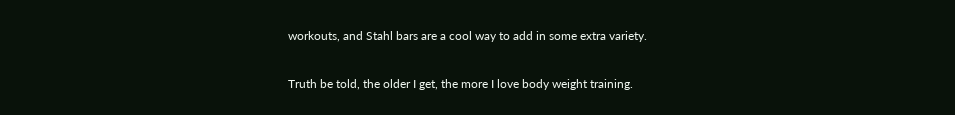workouts, and Stahl bars are a cool way to add in some extra variety.

Truth be told, the older I get, the more I love body weight training.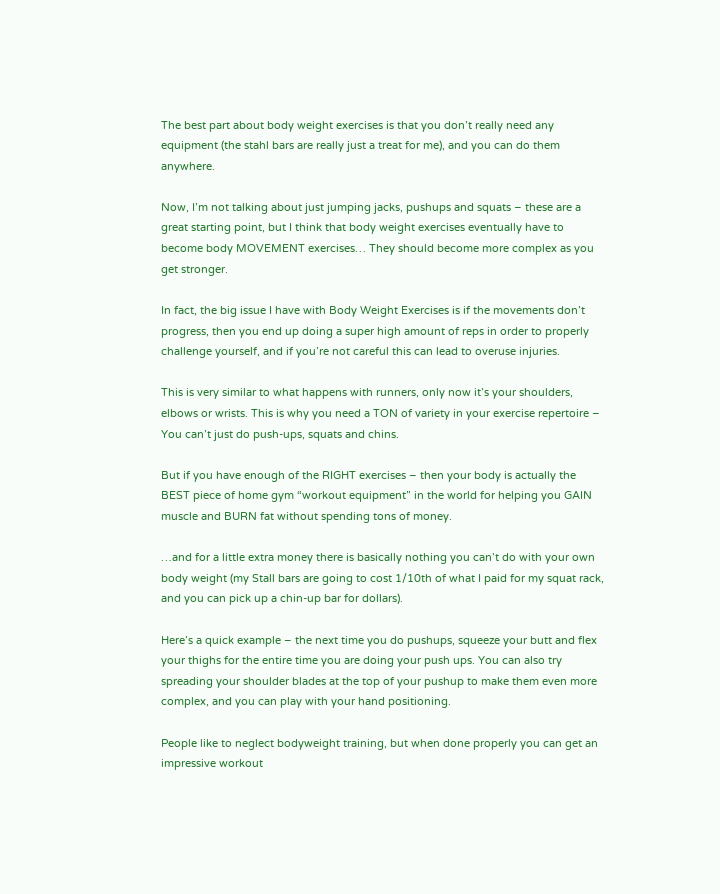The best part about body weight exercises is that you don’t really need any equipment (the stahl bars are really just a treat for me), and you can do them anywhere.

Now, I’m not talking about just jumping jacks, pushups and squats – these are a great starting point, but I think that body weight exercises eventually have to become body MOVEMENT exercises… They should become more complex as you get stronger.

In fact, the big issue I have with Body Weight Exercises is if the movements don’t progress, then you end up doing a super high amount of reps in order to properly challenge yourself, and if you’re not careful this can lead to overuse injuries.

This is very similar to what happens with runners, only now it’s your shoulders, elbows or wrists. This is why you need a TON of variety in your exercise repertoire – You can’t just do push-ups, squats and chins.

But if you have enough of the RIGHT exercises – then your body is actually the BEST piece of home gym “workout equipment” in the world for helping you GAIN muscle and BURN fat without spending tons of money.

…and for a little extra money there is basically nothing you can’t do with your own body weight (my Stall bars are going to cost 1/10th of what I paid for my squat rack, and you can pick up a chin-up bar for dollars).

Here’s a quick example – the next time you do pushups, squeeze your butt and flex your thighs for the entire time you are doing your push ups. You can also try spreading your shoulder blades at the top of your pushup to make them even more complex, and you can play with your hand positioning.

People like to neglect bodyweight training, but when done properly you can get an impressive workout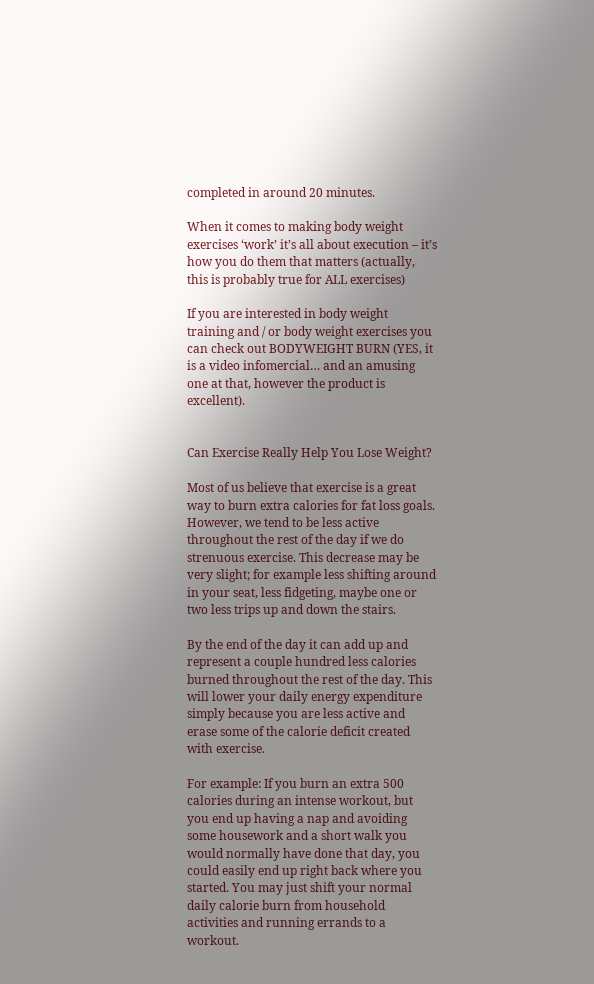completed in around 20 minutes.

When it comes to making body weight exercises ‘work’ it’s all about execution – it’s how you do them that matters (actually, this is probably true for ALL exercises)

If you are interested in body weight training and / or body weight exercises you can check out BODYWEIGHT BURN (YES, it is a video infomercial… and an amusing one at that, however the product is excellent).


Can Exercise Really Help You Lose Weight?

Most of us believe that exercise is a great way to burn extra calories for fat loss goals. However, we tend to be less active throughout the rest of the day if we do strenuous exercise. This decrease may be very slight; for example less shifting around in your seat, less fidgeting, maybe one or two less trips up and down the stairs.

By the end of the day it can add up and represent a couple hundred less calories burned throughout the rest of the day. This will lower your daily energy expenditure simply because you are less active and erase some of the calorie deficit created with exercise.

For example: If you burn an extra 500 calories during an intense workout, but you end up having a nap and avoiding some housework and a short walk you would normally have done that day, you could easily end up right back where you started. You may just shift your normal daily calorie burn from household activities and running errands to a workout.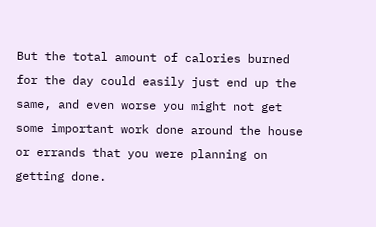But the total amount of calories burned for the day could easily just end up the same, and even worse you might not get some important work done around the house or errands that you were planning on getting done.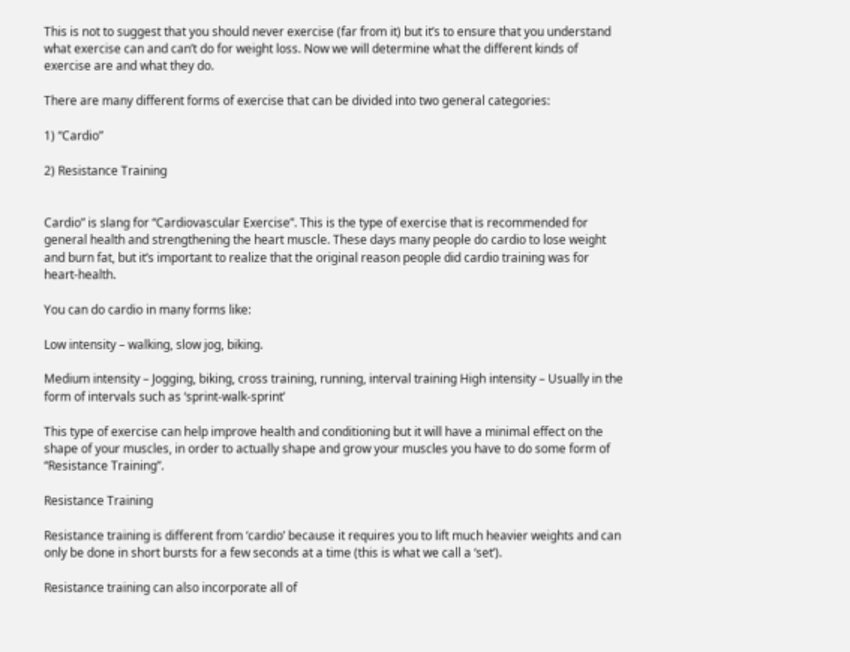This is not to suggest that you should never exercise (far from it) but it’s to ensure that you understand what exercise can and can’t do for weight loss. Now we will determine what the different kinds of exercise are and what they do.

There are many different forms of exercise that can be divided into two general categories:

1) “Cardio”

2) Resistance Training


Cardio” is slang for “Cardiovascular Exercise”. This is the type of exercise that is recommended for general health and strengthening the heart muscle. These days many people do cardio to lose weight and burn fat, but it’s important to realize that the original reason people did cardio training was for heart-health.

You can do cardio in many forms like:

Low intensity – walking, slow jog, biking.

Medium intensity – Jogging, biking, cross training, running, interval training High intensity – Usually in the form of intervals such as ‘sprint-walk-sprint’

This type of exercise can help improve health and conditioning but it will have a minimal effect on the shape of your muscles, in order to actually shape and grow your muscles you have to do some form of “Resistance Training”.

Resistance Training

Resistance training is different from ‘cardio’ because it requires you to lift much heavier weights and can only be done in short bursts for a few seconds at a time (this is what we call a ‘set’).

Resistance training can also incorporate all of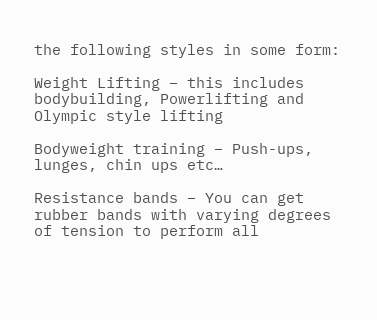the following styles in some form:

Weight Lifting – this includes bodybuilding, Powerlifting and Olympic style lifting

Bodyweight training – Push-ups, lunges, chin ups etc…

Resistance bands – You can get rubber bands with varying degrees of tension to perform all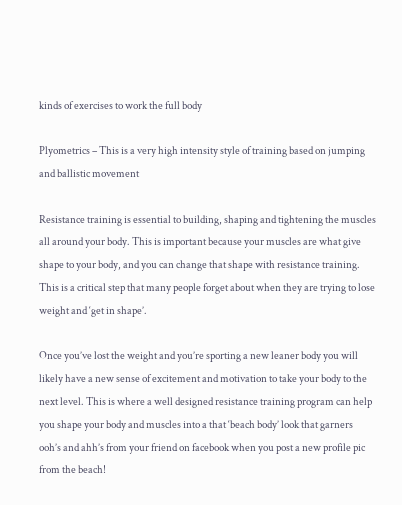kinds of exercises to work the full body

Plyometrics – This is a very high intensity style of training based on jumping and ballistic movement

Resistance training is essential to building, shaping and tightening the muscles all around your body. This is important because your muscles are what give shape to your body, and you can change that shape with resistance training. This is a critical step that many people forget about when they are trying to lose weight and ‘get in shape’.

Once you’ve lost the weight and you’re sporting a new leaner body you will likely have a new sense of excitement and motivation to take your body to the next level. This is where a well designed resistance training program can help you shape your body and muscles into a that ‘beach body’ look that garners ooh’s and ahh’s from your friend on facebook when you post a new profile pic from the beach!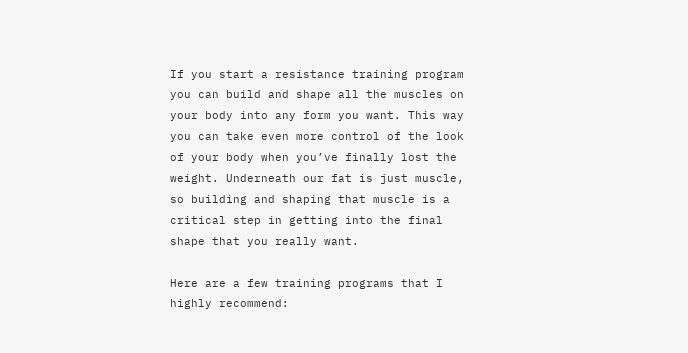If you start a resistance training program you can build and shape all the muscles on your body into any form you want. This way you can take even more control of the look of your body when you’ve finally lost the weight. Underneath our fat is just muscle, so building and shaping that muscle is a critical step in getting into the final shape that you really want.

Here are a few training programs that I highly recommend: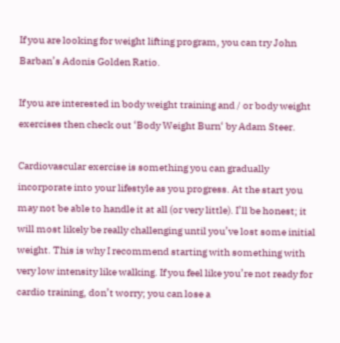If you are looking for weight lifting program, you can try John Barban’s Adonis Golden Ratio.

If you are interested in body weight training and / or body weight exercises then check out ‘Body Weight Burn‘ by Adam Steer.

Cardiovascular exercise is something you can gradually incorporate into your lifestyle as you progress. At the start you may not be able to handle it at all (or very little). I’ll be honest; it will most likely be really challenging until you’ve lost some initial weight. This is why I recommend starting with something with very low intensity like walking. If you feel like you’re not ready for cardio training, don’t worry; you can lose a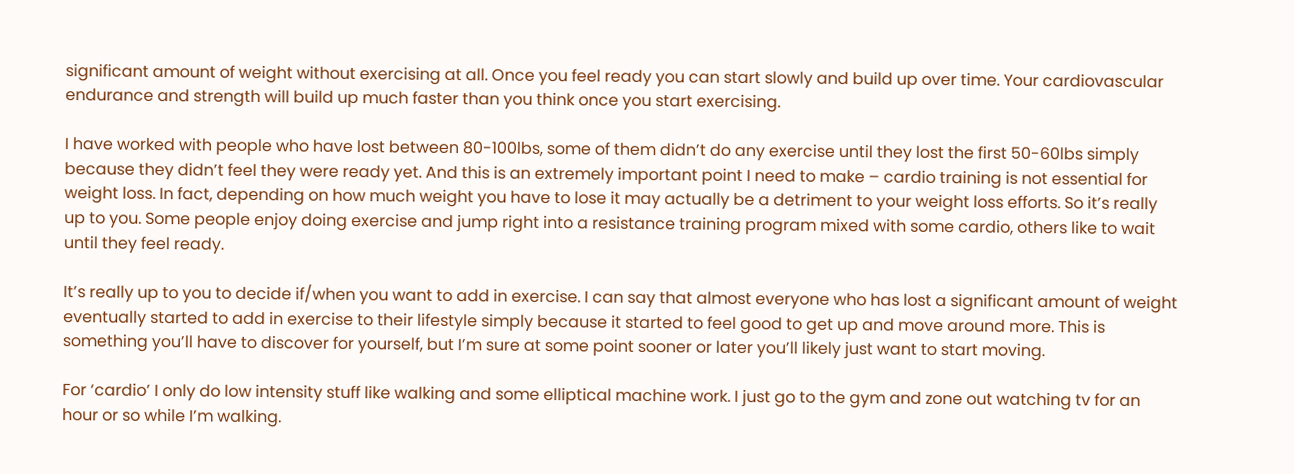significant amount of weight without exercising at all. Once you feel ready you can start slowly and build up over time. Your cardiovascular endurance and strength will build up much faster than you think once you start exercising.

I have worked with people who have lost between 80-100lbs, some of them didn’t do any exercise until they lost the first 50-60lbs simply because they didn’t feel they were ready yet. And this is an extremely important point I need to make – cardio training is not essential for weight loss. In fact, depending on how much weight you have to lose it may actually be a detriment to your weight loss efforts. So it’s really up to you. Some people enjoy doing exercise and jump right into a resistance training program mixed with some cardio, others like to wait until they feel ready.

It’s really up to you to decide if/when you want to add in exercise. I can say that almost everyone who has lost a significant amount of weight eventually started to add in exercise to their lifestyle simply because it started to feel good to get up and move around more. This is something you’ll have to discover for yourself, but I’m sure at some point sooner or later you’ll likely just want to start moving.

For ‘cardio’ I only do low intensity stuff like walking and some elliptical machine work. I just go to the gym and zone out watching tv for an hour or so while I’m walking.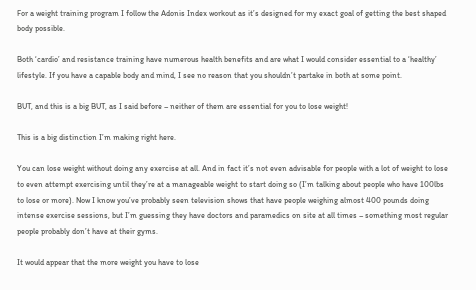For a weight training program I follow the Adonis Index workout as it’s designed for my exact goal of getting the best shaped body possible.

Both ‘cardio’ and resistance training have numerous health benefits and are what I would consider essential to a ‘healthy’ lifestyle. If you have a capable body and mind, I see no reason that you shouldn’t partake in both at some point.

BUT, and this is a big BUT, as I said before – neither of them are essential for you to lose weight!

This is a big distinction I’m making right here.

You can lose weight without doing any exercise at all. And in fact it’s not even advisable for people with a lot of weight to lose to even attempt exercising until they’re at a manageable weight to start doing so (I’m talking about people who have 100lbs to lose or more). Now I know you’ve probably seen television shows that have people weighing almost 400 pounds doing intense exercise sessions, but I’m guessing they have doctors and paramedics on site at all times – something most regular people probably don’t have at their gyms.

It would appear that the more weight you have to lose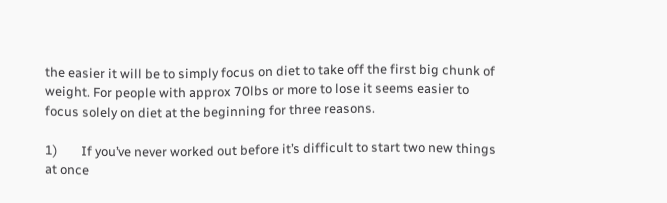the easier it will be to simply focus on diet to take off the first big chunk of weight. For people with approx 70lbs or more to lose it seems easier to focus solely on diet at the beginning for three reasons.

1)        If you’ve never worked out before it’s difficult to start two new things at once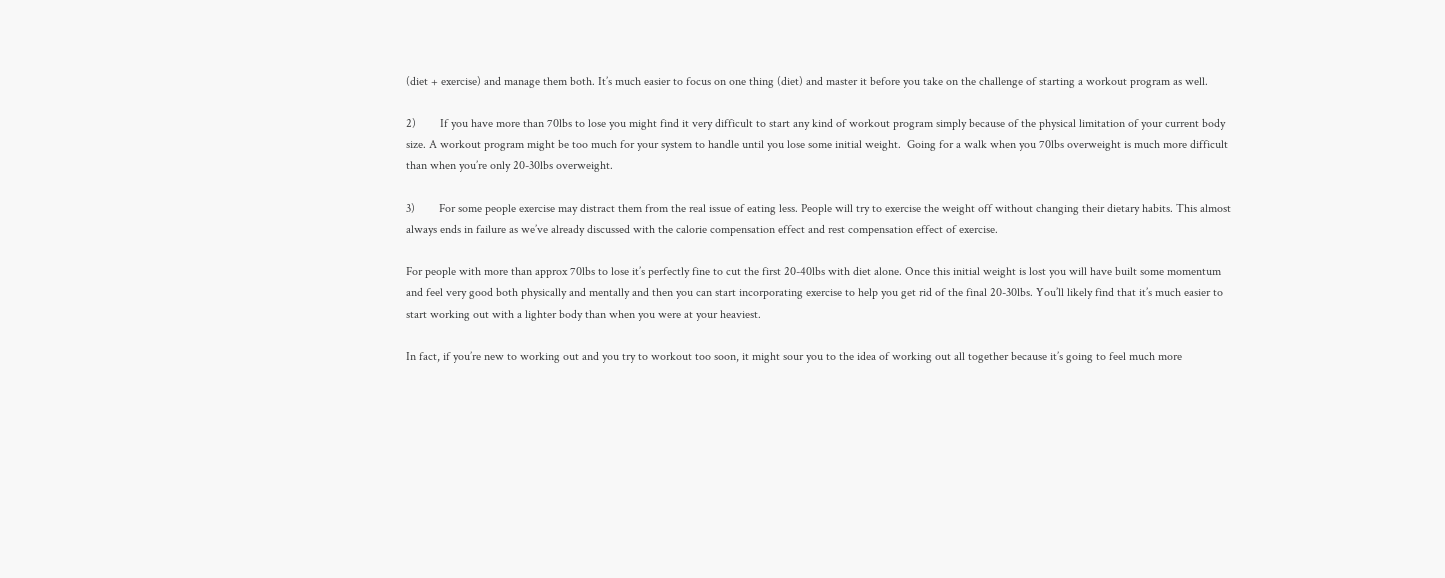(diet + exercise) and manage them both. It’s much easier to focus on one thing (diet) and master it before you take on the challenge of starting a workout program as well.

2)        If you have more than 70lbs to lose you might find it very difficult to start any kind of workout program simply because of the physical limitation of your current body size. A workout program might be too much for your system to handle until you lose some initial weight.  Going for a walk when you 70lbs overweight is much more difficult than when you’re only 20-30lbs overweight.

3)        For some people exercise may distract them from the real issue of eating less. People will try to exercise the weight off without changing their dietary habits. This almost always ends in failure as we’ve already discussed with the calorie compensation effect and rest compensation effect of exercise.

For people with more than approx 70lbs to lose it’s perfectly fine to cut the first 20-40lbs with diet alone. Once this initial weight is lost you will have built some momentum and feel very good both physically and mentally and then you can start incorporating exercise to help you get rid of the final 20-30lbs. You’ll likely find that it’s much easier to start working out with a lighter body than when you were at your heaviest.

In fact, if you’re new to working out and you try to workout too soon, it might sour you to the idea of working out all together because it’s going to feel much more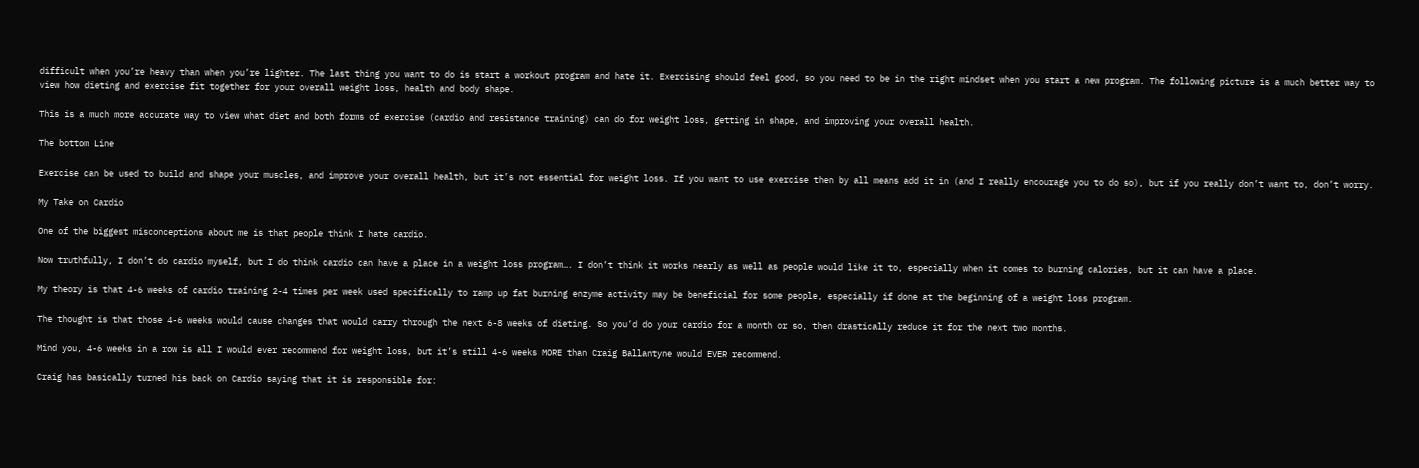difficult when you’re heavy than when you’re lighter. The last thing you want to do is start a workout program and hate it. Exercising should feel good, so you need to be in the right mindset when you start a new program. The following picture is a much better way to view how dieting and exercise fit together for your overall weight loss, health and body shape.

This is a much more accurate way to view what diet and both forms of exercise (cardio and resistance training) can do for weight loss, getting in shape, and improving your overall health.

The bottom Line

Exercise can be used to build and shape your muscles, and improve your overall health, but it’s not essential for weight loss. If you want to use exercise then by all means add it in (and I really encourage you to do so), but if you really don’t want to, don’t worry.

My Take on Cardio

One of the biggest misconceptions about me is that people think I hate cardio.

Now truthfully, I don’t do cardio myself, but I do think cardio can have a place in a weight loss program…. I don’t think it works nearly as well as people would like it to, especially when it comes to burning calories, but it can have a place.

My theory is that 4-6 weeks of cardio training 2-4 times per week used specifically to ramp up fat burning enzyme activity may be beneficial for some people, especially if done at the beginning of a weight loss program.

The thought is that those 4-6 weeks would cause changes that would carry through the next 6-8 weeks of dieting. So you’d do your cardio for a month or so, then drastically reduce it for the next two months.

Mind you, 4-6 weeks in a row is all I would ever recommend for weight loss, but it’s still 4-6 weeks MORE than Craig Ballantyne would EVER recommend.

Craig has basically turned his back on Cardio saying that it is responsible for: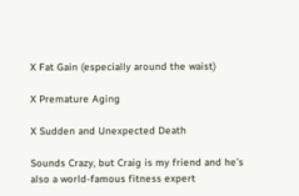X Fat Gain (especially around the waist)

X Premature Aging

X Sudden and Unexpected Death

Sounds Crazy, but Craig is my friend and he’s also a world-famous fitness expert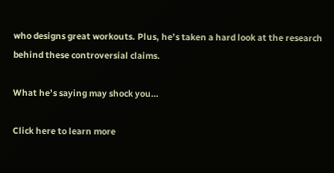who designs great workouts. Plus, he’s taken a hard look at the research behind these controversial claims.

What he’s saying may shock you…

Click here to learn more